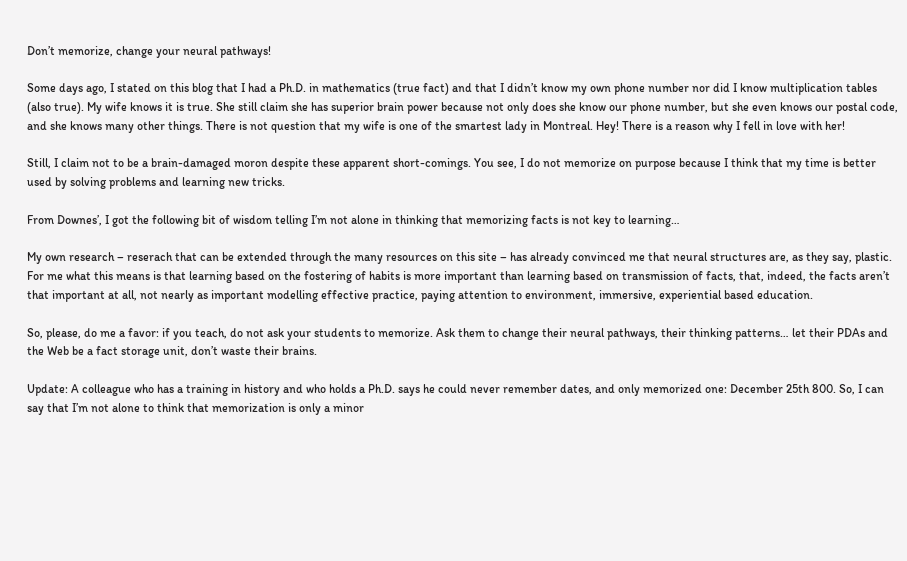Don’t memorize, change your neural pathways!

Some days ago, I stated on this blog that I had a Ph.D. in mathematics (true fact) and that I didn’t know my own phone number nor did I know multiplication tables (also true). My wife knows it is true. She still claim she has superior brain power because not only does she know our phone number, but she even knows our postal code, and she knows many other things. There is not question that my wife is one of the smartest lady in Montreal. Hey! There is a reason why I fell in love with her!

Still, I claim not to be a brain-damaged moron despite these apparent short-comings. You see, I do not memorize on purpose because I think that my time is better used by solving problems and learning new tricks.

From Downes’, I got the following bit of wisdom telling I’m not alone in thinking that memorizing facts is not key to learning…

My own research – reserach that can be extended through the many resources on this site – has already convinced me that neural structures are, as they say, plastic. For me what this means is that learning based on the fostering of habits is more important than learning based on transmission of facts, that, indeed, the facts aren’t that important at all, not nearly as important modelling effective practice, paying attention to environment, immersive, experiential based education.

So, please, do me a favor: if you teach, do not ask your students to memorize. Ask them to change their neural pathways, their thinking patterns… let their PDAs and the Web be a fact storage unit, don’t waste their brains.

Update: A colleague who has a training in history and who holds a Ph.D. says he could never remember dates, and only memorized one: December 25th 800. So, I can say that I’m not alone to think that memorization is only a minor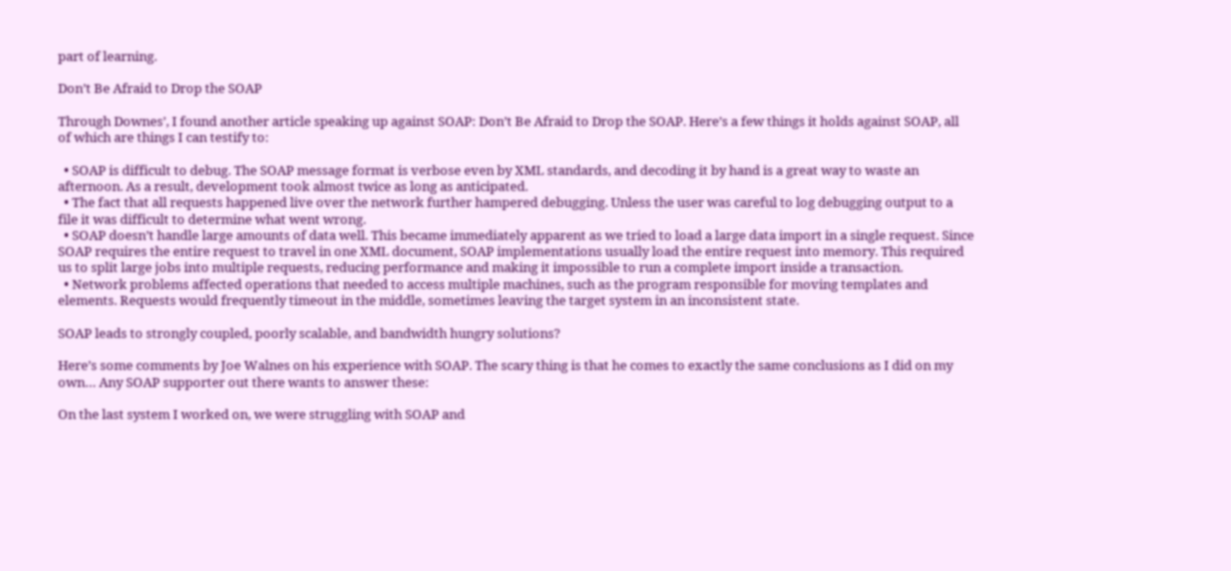part of learning.

Don’t Be Afraid to Drop the SOAP

Through Downes’, I found another article speaking up against SOAP: Don’t Be Afraid to Drop the SOAP. Here’s a few things it holds against SOAP, all of which are things I can testify to:

  • SOAP is difficult to debug. The SOAP message format is verbose even by XML standards, and decoding it by hand is a great way to waste an afternoon. As a result, development took almost twice as long as anticipated.
  • The fact that all requests happened live over the network further hampered debugging. Unless the user was careful to log debugging output to a file it was difficult to determine what went wrong.
  • SOAP doesn’t handle large amounts of data well. This became immediately apparent as we tried to load a large data import in a single request. Since SOAP requires the entire request to travel in one XML document, SOAP implementations usually load the entire request into memory. This required us to split large jobs into multiple requests, reducing performance and making it impossible to run a complete import inside a transaction.
  • Network problems affected operations that needed to access multiple machines, such as the program responsible for moving templates and elements. Requests would frequently timeout in the middle, sometimes leaving the target system in an inconsistent state.

SOAP leads to strongly coupled, poorly scalable, and bandwidth hungry solutions?

Here’s some comments by Joe Walnes on his experience with SOAP. The scary thing is that he comes to exactly the same conclusions as I did on my own… Any SOAP supporter out there wants to answer these:

On the last system I worked on, we were struggling with SOAP and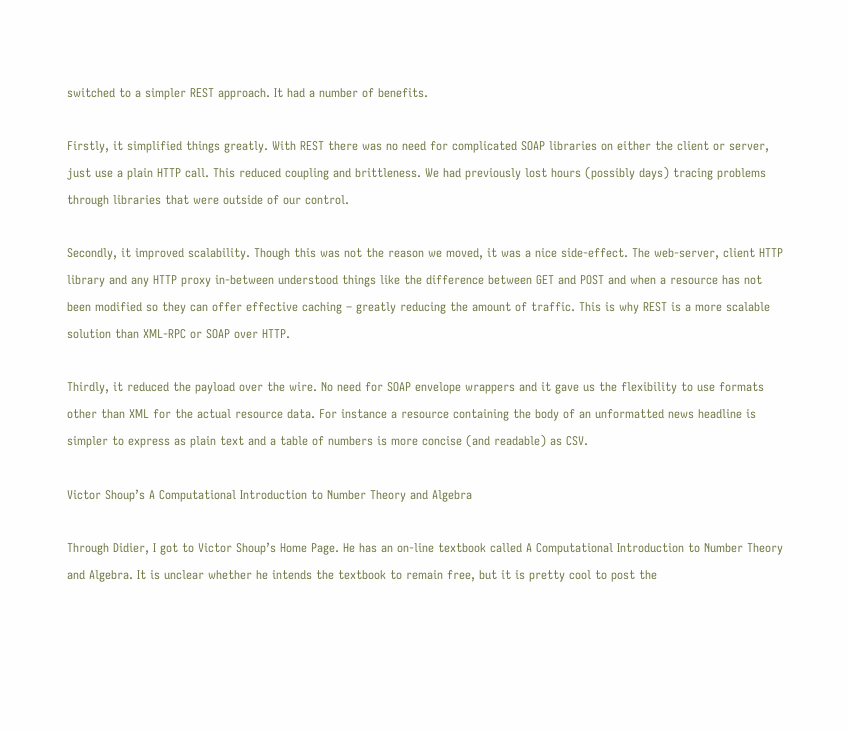switched to a simpler REST approach. It had a number of benefits.

Firstly, it simplified things greatly. With REST there was no need for complicated SOAP libraries on either the client or server, just use a plain HTTP call. This reduced coupling and brittleness. We had previously lost hours (possibly days) tracing problems through libraries that were outside of our control.

Secondly, it improved scalability. Though this was not the reason we moved, it was a nice side-effect. The web-server, client HTTP library and any HTTP proxy in-between understood things like the difference between GET and POST and when a resource has not been modified so they can offer effective caching – greatly reducing the amount of traffic. This is why REST is a more scalable solution than XML-RPC or SOAP over HTTP.

Thirdly, it reduced the payload over the wire. No need for SOAP envelope wrappers and it gave us the flexibility to use formats other than XML for the actual resource data. For instance a resource containing the body of an unformatted news headline is simpler to express as plain text and a table of numbers is more concise (and readable) as CSV.

Victor Shoup’s A Computational Introduction to Number Theory and Algebra

Through Didier, I got to Victor Shoup’s Home Page. He has an on-line textbook called A Computational Introduction to Number Theory and Algebra. It is unclear whether he intends the textbook to remain free, but it is pretty cool to post the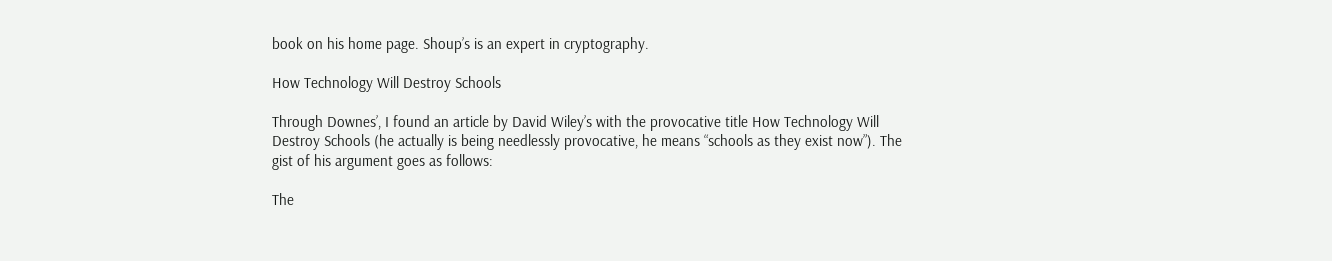book on his home page. Shoup’s is an expert in cryptography.

How Technology Will Destroy Schools

Through Downes’, I found an article by David Wiley’s with the provocative title How Technology Will Destroy Schools (he actually is being needlessly provocative, he means “schools as they exist now”). The gist of his argument goes as follows:

The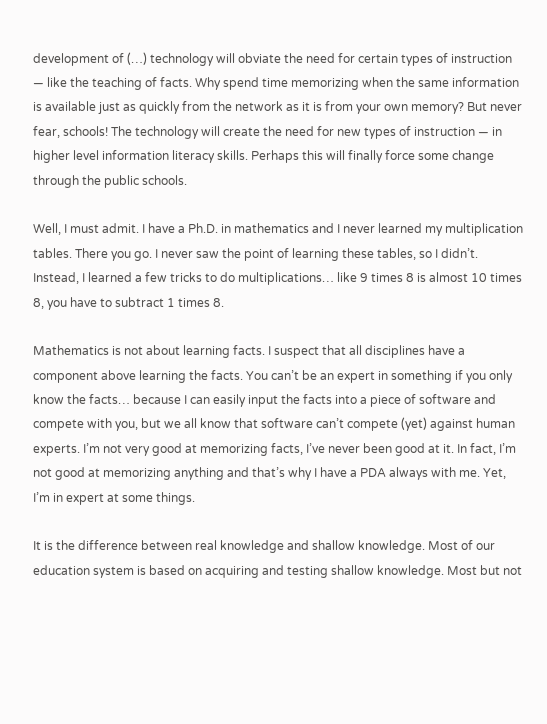development of (…) technology will obviate the need for certain types of instruction — like the teaching of facts. Why spend time memorizing when the same information is available just as quickly from the network as it is from your own memory? But never fear, schools! The technology will create the need for new types of instruction — in higher level information literacy skills. Perhaps this will finally force some change through the public schools.

Well, I must admit. I have a Ph.D. in mathematics and I never learned my multiplication tables. There you go. I never saw the point of learning these tables, so I didn’t. Instead, I learned a few tricks to do multiplications… like 9 times 8 is almost 10 times 8, you have to subtract 1 times 8.

Mathematics is not about learning facts. I suspect that all disciplines have a component above learning the facts. You can’t be an expert in something if you only know the facts… because I can easily input the facts into a piece of software and compete with you, but we all know that software can’t compete (yet) against human experts. I’m not very good at memorizing facts, I’ve never been good at it. In fact, I’m not good at memorizing anything and that’s why I have a PDA always with me. Yet, I’m in expert at some things.

It is the difference between real knowledge and shallow knowledge. Most of our education system is based on acquiring and testing shallow knowledge. Most but not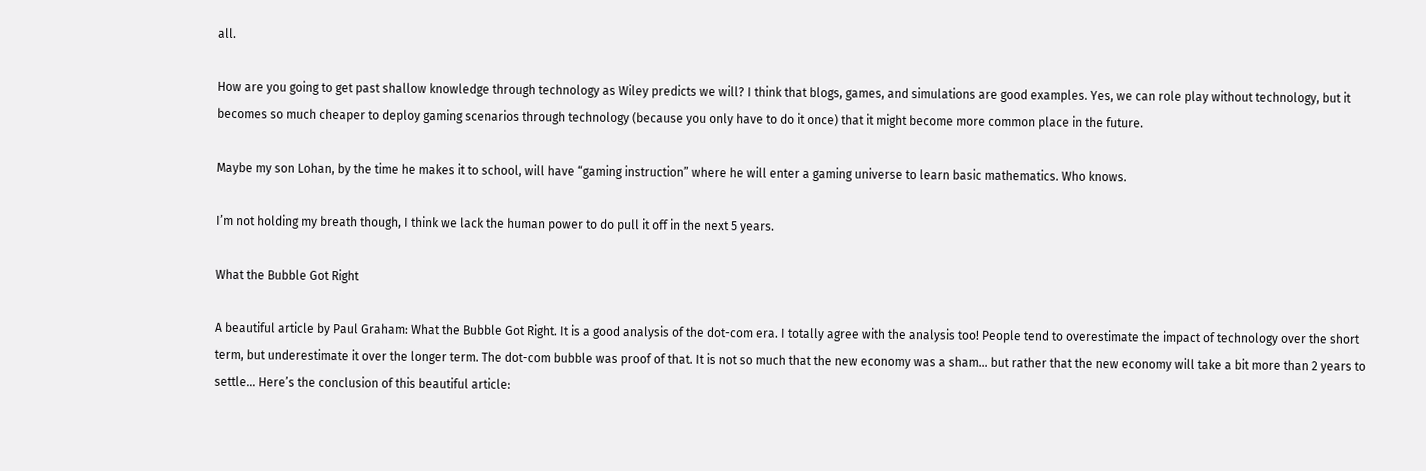all.

How are you going to get past shallow knowledge through technology as Wiley predicts we will? I think that blogs, games, and simulations are good examples. Yes, we can role play without technology, but it becomes so much cheaper to deploy gaming scenarios through technology (because you only have to do it once) that it might become more common place in the future.

Maybe my son Lohan, by the time he makes it to school, will have “gaming instruction” where he will enter a gaming universe to learn basic mathematics. Who knows.

I’m not holding my breath though, I think we lack the human power to do pull it off in the next 5 years.

What the Bubble Got Right

A beautiful article by Paul Graham: What the Bubble Got Right. It is a good analysis of the dot-com era. I totally agree with the analysis too! People tend to overestimate the impact of technology over the short term, but underestimate it over the longer term. The dot-com bubble was proof of that. It is not so much that the new economy was a sham… but rather that the new economy will take a bit more than 2 years to settle… Here’s the conclusion of this beautiful article: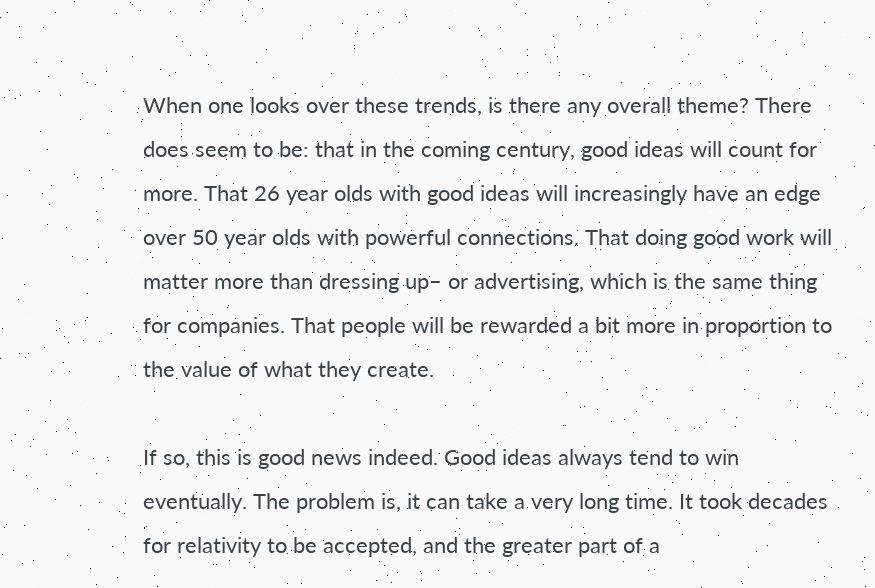When one looks over these trends, is there any overall theme? There does seem to be: that in the coming century, good ideas will count for more. That 26 year olds with good ideas will increasingly have an edge over 50 year olds with powerful connections. That doing good work will matter more than dressing up– or advertising, which is the same thing for companies. That people will be rewarded a bit more in proportion to the value of what they create.

If so, this is good news indeed. Good ideas always tend to win eventually. The problem is, it can take a very long time. It took decades for relativity to be accepted, and the greater part of a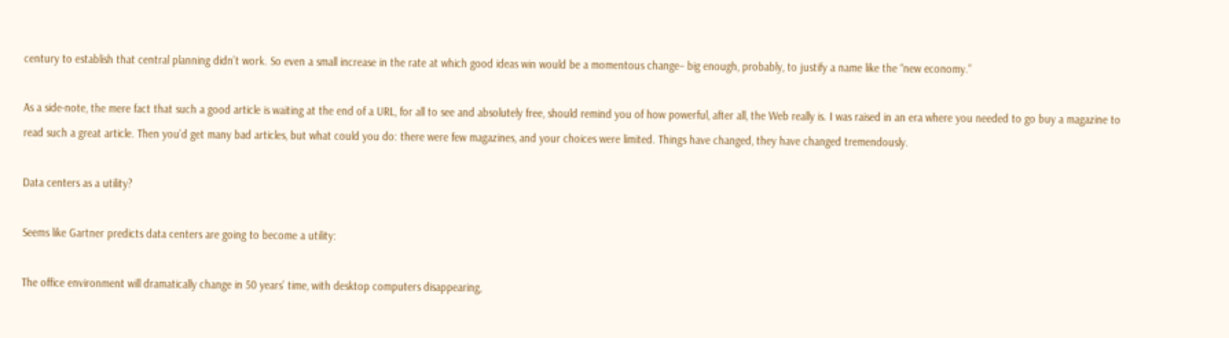century to establish that central planning didn’t work. So even a small increase in the rate at which good ideas win would be a momentous change– big enough, probably, to justify a name like the “new economy.”

As a side-note, the mere fact that such a good article is waiting at the end of a URL, for all to see and absolutely free, should remind you of how powerful, after all, the Web really is. I was raised in an era where you needed to go buy a magazine to read such a great article. Then you’d get many bad articles, but what could you do: there were few magazines, and your choices were limited. Things have changed, they have changed tremendously.

Data centers as a utility?

Seems like Gartner predicts data centers are going to become a utility:

The office environment will dramatically change in 50 years’ time, with desktop computers disappearing,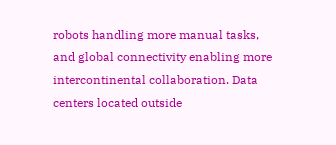robots handling more manual tasks, and global connectivity enabling more intercontinental collaboration. Data centers located outside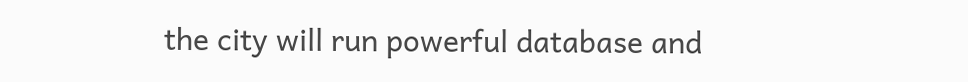the city will run powerful database and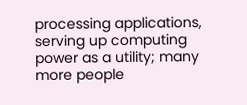processing applications, serving up computing power as a utility; many more people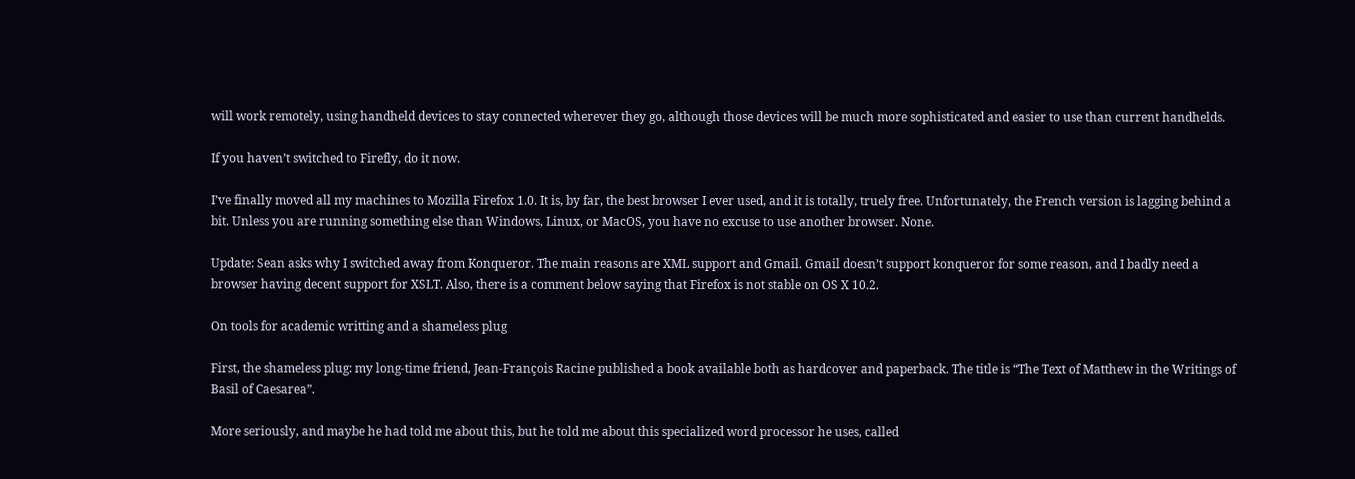will work remotely, using handheld devices to stay connected wherever they go, although those devices will be much more sophisticated and easier to use than current handhelds.

If you haven’t switched to Firefly, do it now.

I’ve finally moved all my machines to Mozilla Firefox 1.0. It is, by far, the best browser I ever used, and it is totally, truely free. Unfortunately, the French version is lagging behind a bit. Unless you are running something else than Windows, Linux, or MacOS, you have no excuse to use another browser. None.

Update: Sean asks why I switched away from Konqueror. The main reasons are XML support and Gmail. Gmail doesn’t support konqueror for some reason, and I badly need a browser having decent support for XSLT. Also, there is a comment below saying that Firefox is not stable on OS X 10.2.

On tools for academic writting and a shameless plug

First, the shameless plug: my long-time friend, Jean-François Racine published a book available both as hardcover and paperback. The title is “The Text of Matthew in the Writings of Basil of Caesarea”.

More seriously, and maybe he had told me about this, but he told me about this specialized word processor he uses, called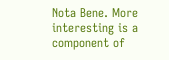Nota Bene. More interesting is a component of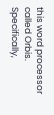this word processor called Orbis. Specifically,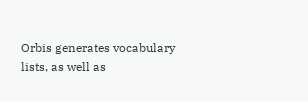Orbis generates vocabulary lists, as well as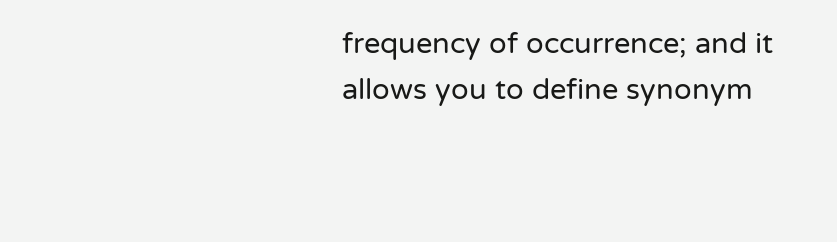frequency of occurrence; and it allows you to define synonym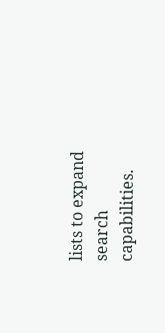lists to expand search capabilities.